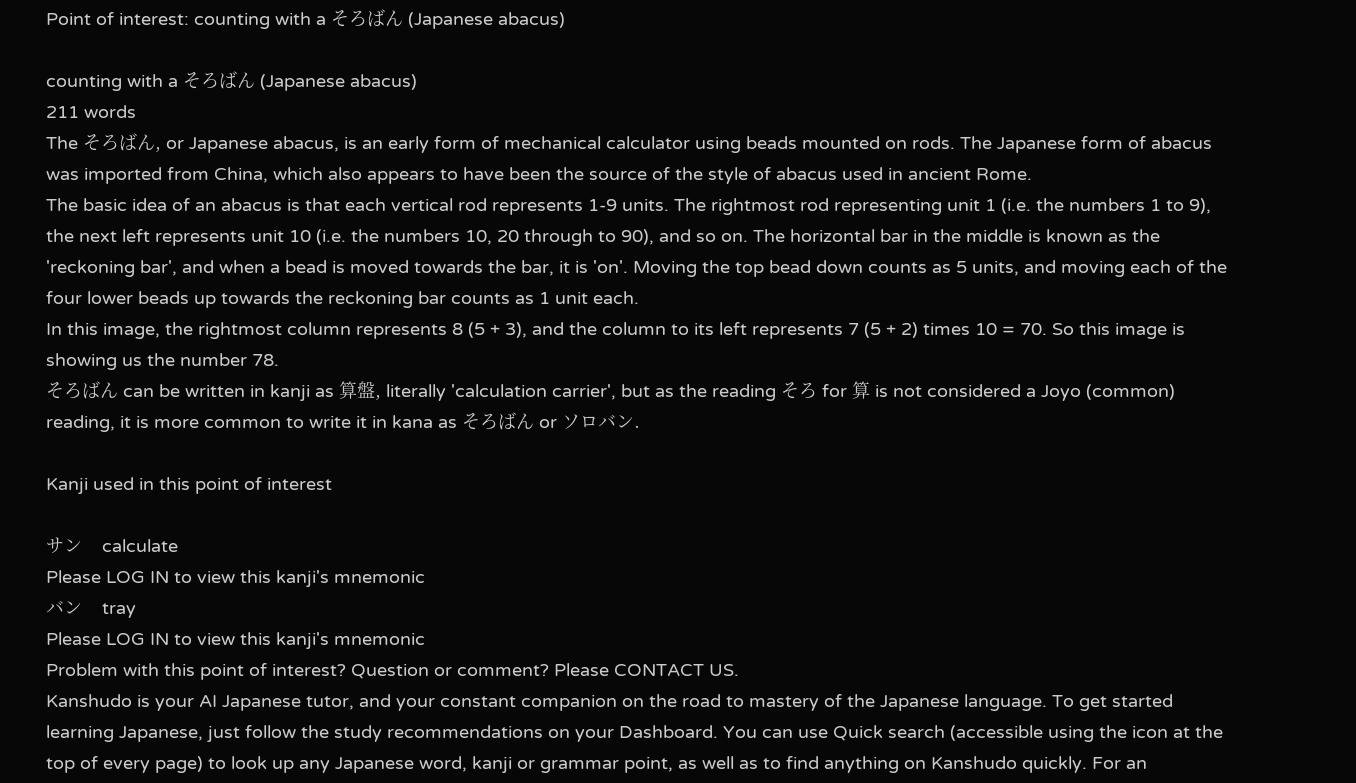Point of interest: counting with a そろばん (Japanese abacus)

counting with a そろばん (Japanese abacus)
211 words
The そろばん, or Japanese abacus, is an early form of mechanical calculator using beads mounted on rods. The Japanese form of abacus was imported from China, which also appears to have been the source of the style of abacus used in ancient Rome.
The basic idea of an abacus is that each vertical rod represents 1-9 units. The rightmost rod representing unit 1 (i.e. the numbers 1 to 9), the next left represents unit 10 (i.e. the numbers 10, 20 through to 90), and so on. The horizontal bar in the middle is known as the 'reckoning bar', and when a bead is moved towards the bar, it is 'on'. Moving the top bead down counts as 5 units, and moving each of the four lower beads up towards the reckoning bar counts as 1 unit each.
In this image, the rightmost column represents 8 (5 + 3), and the column to its left represents 7 (5 + 2) times 10 = 70. So this image is showing us the number 78.
そろばん can be written in kanji as 算盤, literally 'calculation carrier', but as the reading そろ for 算 is not considered a Joyo (common) reading, it is more common to write it in kana as そろばん or ソロバン.

Kanji used in this point of interest

サン    calculate
Please LOG IN to view this kanji's mnemonic
バン    tray
Please LOG IN to view this kanji's mnemonic
Problem with this point of interest? Question or comment? Please CONTACT US.
Kanshudo is your AI Japanese tutor, and your constant companion on the road to mastery of the Japanese language. To get started learning Japanese, just follow the study recommendations on your Dashboard. You can use Quick search (accessible using the icon at the top of every page) to look up any Japanese word, kanji or grammar point, as well as to find anything on Kanshudo quickly. For an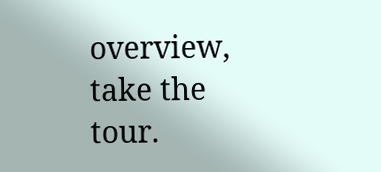overview, take the tour.